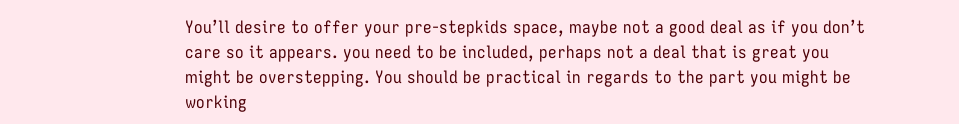You’ll desire to offer your pre-stepkids space, maybe not a good deal as if you don’t care so it appears. you need to be included, perhaps not a deal that is great you might be overstepping. You should be practical in regards to the part you might be working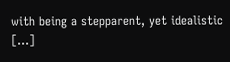with being a stepparent, yet idealistic […]